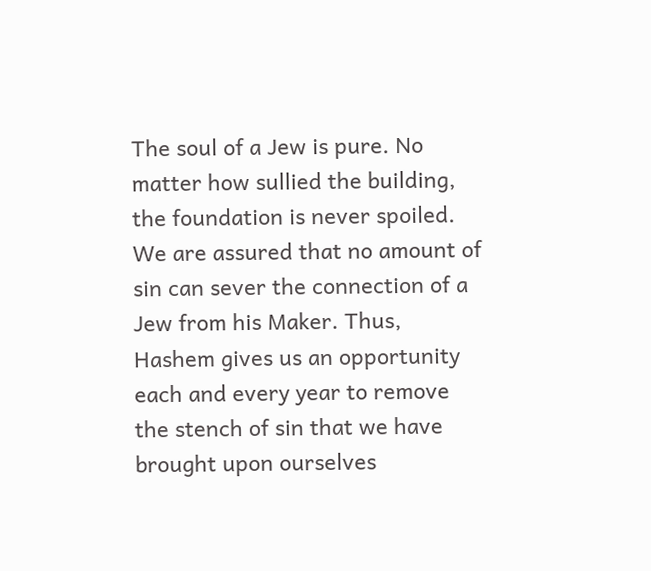The soul of a Jew is pure. No matter how sullied the building, the foundation is never spoiled. We are assured that no amount of sin can sever the connection of a Jew from his Maker. Thus, Hashem gives us an opportunity each and every year to remove the stench of sin that we have brought upon ourselves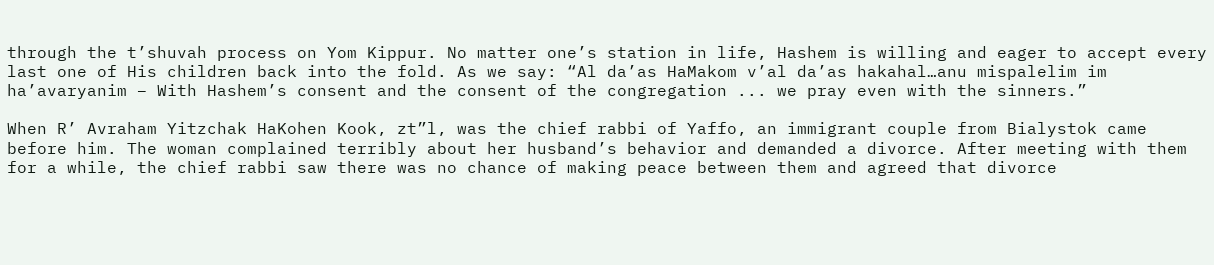through the t’shuvah process on Yom Kippur. No matter one’s station in life, Hashem is willing and eager to accept every last one of His children back into the fold. As we say: “Al da’as HaMakom v’al da’as hakahal…anu mispalelim im ha’avaryanim – With Hashem’s consent and the consent of the congregation ... we pray even with the sinners.”

When R’ Avraham Yitzchak HaKohen Kook, zt”l, was the chief rabbi of Yaffo, an immigrant couple from Bialystok came before him. The woman complained terribly about her husband’s behavior and demanded a divorce. After meeting with them for a while, the chief rabbi saw there was no chance of making peace between them and agreed that divorce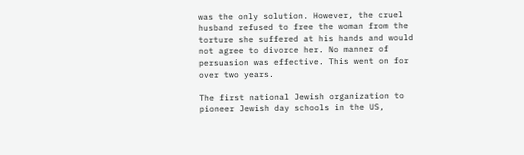was the only solution. However, the cruel husband refused to free the woman from the torture she suffered at his hands and would not agree to divorce her. No manner of persuasion was effective. This went on for over two years.

The first national Jewish organization to pioneer Jewish day schools in the US,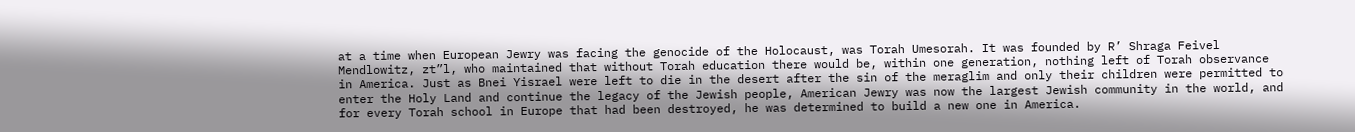at a time when European Jewry was facing the genocide of the Holocaust, was Torah Umesorah. It was founded by R’ Shraga Feivel Mendlowitz, zt”l, who maintained that without Torah education there would be, within one generation, nothing left of Torah observance in America. Just as Bnei Yisrael were left to die in the desert after the sin of the meraglim and only their children were permitted to enter the Holy Land and continue the legacy of the Jewish people, American Jewry was now the largest Jewish community in the world, and for every Torah school in Europe that had been destroyed, he was determined to build a new one in America.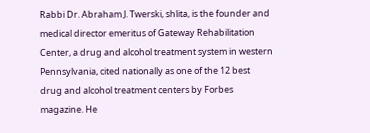Rabbi Dr. Abraham J. Twerski, shlita, is the founder and medical director emeritus of Gateway Rehabilitation Center, a drug and alcohol treatment system in western Pennsylvania, cited nationally as one of the 12 best drug and alcohol treatment centers by Forbes magazine. He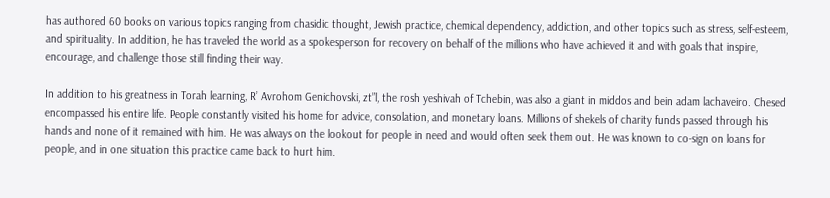has authored 60 books on various topics ranging from chasidic thought, Jewish practice, chemical dependency, addiction, and other topics such as stress, self-esteem, and spirituality. In addition, he has traveled the world as a spokesperson for recovery on behalf of the millions who have achieved it and with goals that inspire, encourage, and challenge those still finding their way.

In addition to his greatness in Torah learning, R’ Avrohom Genichovski, zt”l, the rosh yeshivah of Tchebin, was also a giant in middos and bein adam lachaveiro. Chesed encompassed his entire life. People constantly visited his home for advice, consolation, and monetary loans. Millions of shekels of charity funds passed through his hands and none of it remained with him. He was always on the lookout for people in need and would often seek them out. He was known to co-sign on loans for people, and in one situation this practice came back to hurt him.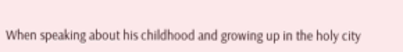When speaking about his childhood and growing up in the holy city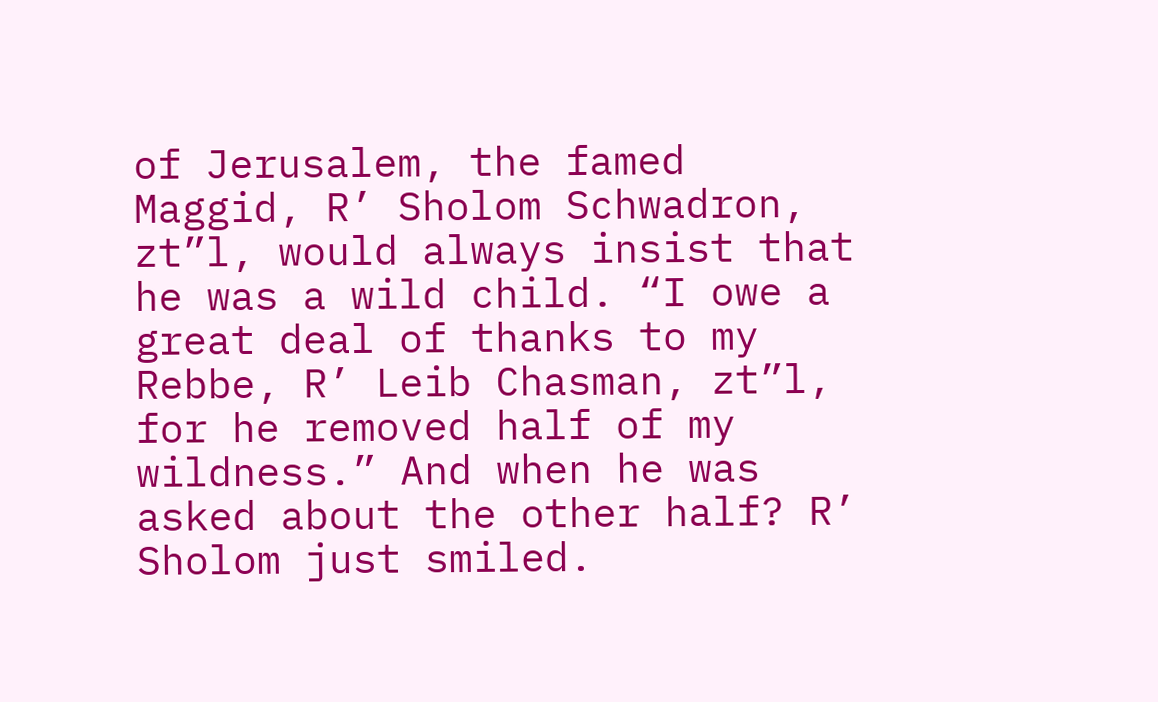of Jerusalem, the famed Maggid, R’ Sholom Schwadron, zt”l, would always insist that he was a wild child. “I owe a great deal of thanks to my Rebbe, R’ Leib Chasman, zt”l, for he removed half of my wildness.” And when he was asked about the other half? R’ Sholom just smiled.